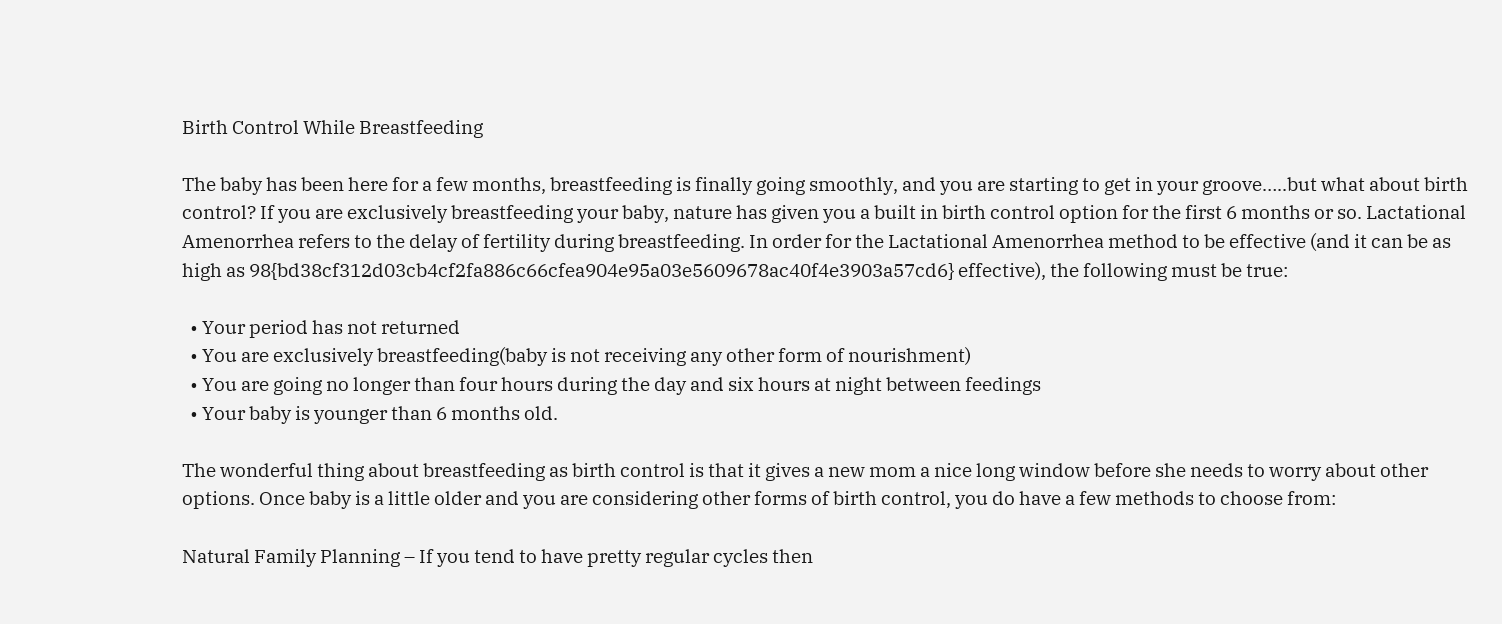Birth Control While Breastfeeding

The baby has been here for a few months, breastfeeding is finally going smoothly, and you are starting to get in your groove…..but what about birth control? If you are exclusively breastfeeding your baby, nature has given you a built in birth control option for the first 6 months or so. Lactational Amenorrhea refers to the delay of fertility during breastfeeding. In order for the Lactational Amenorrhea method to be effective (and it can be as high as 98{bd38cf312d03cb4cf2fa886c66cfea904e95a03e5609678ac40f4e3903a57cd6} effective), the following must be true:

  • Your period has not returned
  • You are exclusively breastfeeding(baby is not receiving any other form of nourishment)
  • You are going no longer than four hours during the day and six hours at night between feedings
  • Your baby is younger than 6 months old.

The wonderful thing about breastfeeding as birth control is that it gives a new mom a nice long window before she needs to worry about other options. Once baby is a little older and you are considering other forms of birth control, you do have a few methods to choose from:

Natural Family Planning – If you tend to have pretty regular cycles then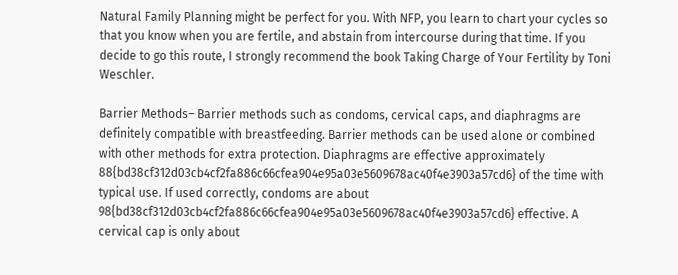Natural Family Planning might be perfect for you. With NFP, you learn to chart your cycles so that you know when you are fertile, and abstain from intercourse during that time. If you decide to go this route, I strongly recommend the book Taking Charge of Your Fertility by Toni Weschler.

Barrier Methods– Barrier methods such as condoms, cervical caps, and diaphragms are definitely compatible with breastfeeding. Barrier methods can be used alone or combined with other methods for extra protection. Diaphragms are effective approximately 88{bd38cf312d03cb4cf2fa886c66cfea904e95a03e5609678ac40f4e3903a57cd6} of the time with typical use. If used correctly, condoms are about 98{bd38cf312d03cb4cf2fa886c66cfea904e95a03e5609678ac40f4e3903a57cd6} effective. A cervical cap is only about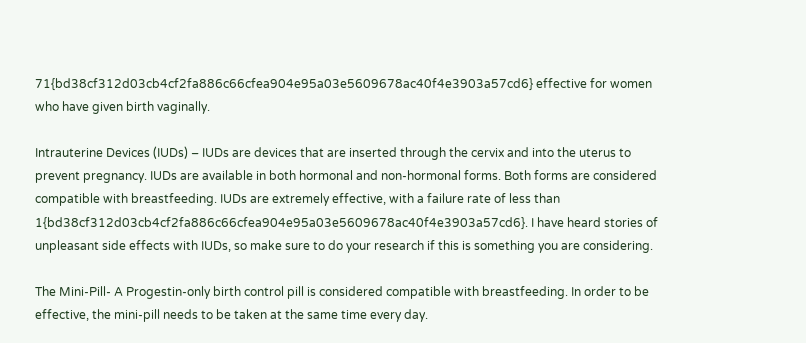71{bd38cf312d03cb4cf2fa886c66cfea904e95a03e5609678ac40f4e3903a57cd6} effective for women who have given birth vaginally.

Intrauterine Devices (IUDs) – IUDs are devices that are inserted through the cervix and into the uterus to prevent pregnancy. IUDs are available in both hormonal and non-hormonal forms. Both forms are considered compatible with breastfeeding. IUDs are extremely effective, with a failure rate of less than 1{bd38cf312d03cb4cf2fa886c66cfea904e95a03e5609678ac40f4e3903a57cd6}. I have heard stories of unpleasant side effects with IUDs, so make sure to do your research if this is something you are considering.

The Mini-Pill- A Progestin-only birth control pill is considered compatible with breastfeeding. In order to be effective, the mini-pill needs to be taken at the same time every day.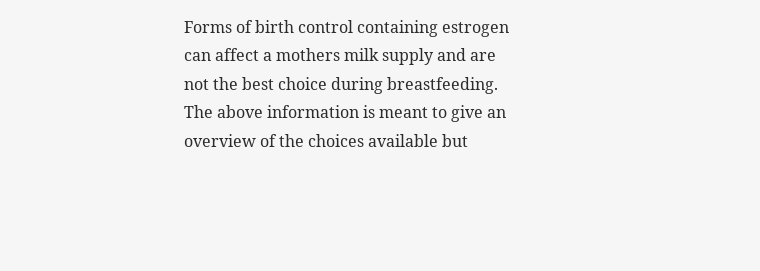Forms of birth control containing estrogen can affect a mothers milk supply and are not the best choice during breastfeeding. The above information is meant to give an overview of the choices available but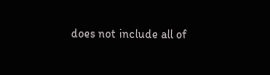does not include all of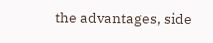the advantages, side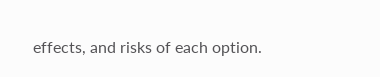effects, and risks of each option.